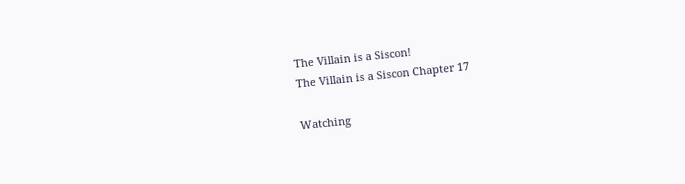The Villain is a Siscon!
The Villain is a Siscon Chapter 17

Watching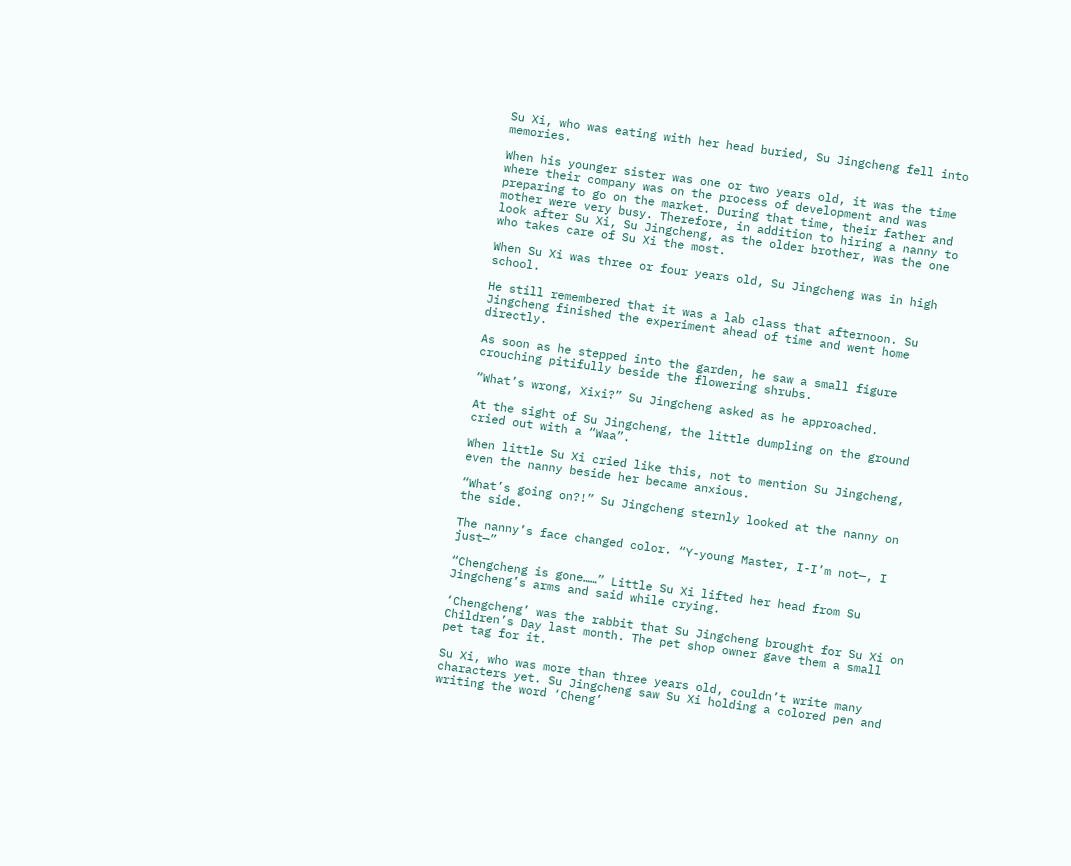Su Xi, who was eating with her head buried, Su Jingcheng fell into memories.

When his younger sister was one or two years old, it was the time where their company was on the process of development and was preparing to go on the market. During that time, their father and mother were very busy. Therefore, in addition to hiring a nanny to look after Su Xi, Su Jingcheng, as the older brother, was the one who takes care of Su Xi the most.

When Su Xi was three or four years old, Su Jingcheng was in high school.

He still remembered that it was a lab class that afternoon. Su Jingcheng finished the experiment ahead of time and went home directly.

As soon as he stepped into the garden, he saw a small figure crouching pitifully beside the flowering shrubs.

“What’s wrong, Xixi?” Su Jingcheng asked as he approached.

At the sight of Su Jingcheng, the little dumpling on the ground cried out with a “Waa”.

When little Su Xi cried like this, not to mention Su Jingcheng, even the nanny beside her became anxious.

“What’s going on?!” Su Jingcheng sternly looked at the nanny on the side.

The nanny’s face changed color. “Y-young Master, I-I’m not—, I just—”

“Chengcheng is gone……” Little Su Xi lifted her head from Su Jingcheng’s arms and said while crying.

‘Chengcheng’ was the rabbit that Su Jingcheng brought for Su Xi on Children’s Day last month. The pet shop owner gave them a small pet tag for it.

Su Xi, who was more than three years old, couldn’t write many characters yet. Su Jingcheng saw Su Xi holding a colored pen and writing the word ‘Cheng’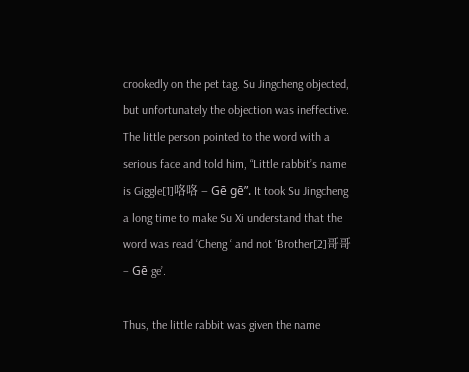crookedly on the pet tag. Su Jingcheng objected, but unfortunately the objection was ineffective. The little person pointed to the word with a serious face and told him, “Little rabbit’s name is Giggle[1]咯咯 – Gē gē”. It took Su Jingcheng a long time to make Su Xi understand that the word was read ‘Cheng ‘ and not ‘Brother[2]哥哥 – Gē ge’.

Thus, the little rabbit was given the name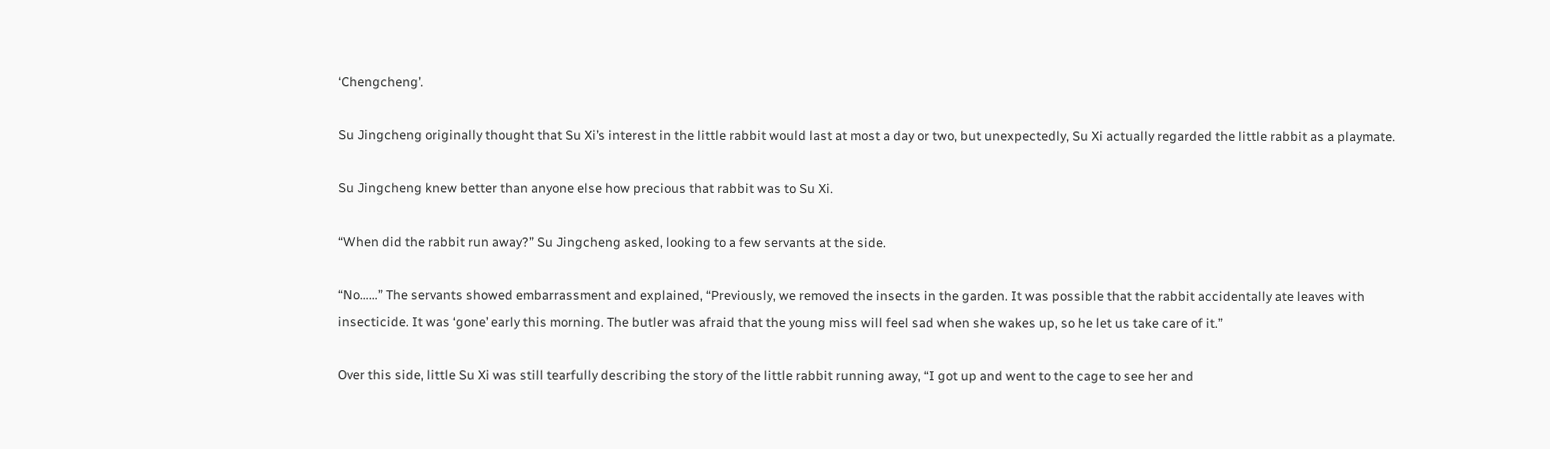‘Chengcheng’.

Su Jingcheng originally thought that Su Xi’s interest in the little rabbit would last at most a day or two, but unexpectedly, Su Xi actually regarded the little rabbit as a playmate.

Su Jingcheng knew better than anyone else how precious that rabbit was to Su Xi.

“When did the rabbit run away?” Su Jingcheng asked, looking to a few servants at the side.

“No……” The servants showed embarrassment and explained, “Previously, we removed the insects in the garden. It was possible that the rabbit accidentally ate leaves with insecticide. It was ‘gone’ early this morning. The butler was afraid that the young miss will feel sad when she wakes up, so he let us take care of it.”

Over this side, little Su Xi was still tearfully describing the story of the little rabbit running away, “I got up and went to the cage to see her and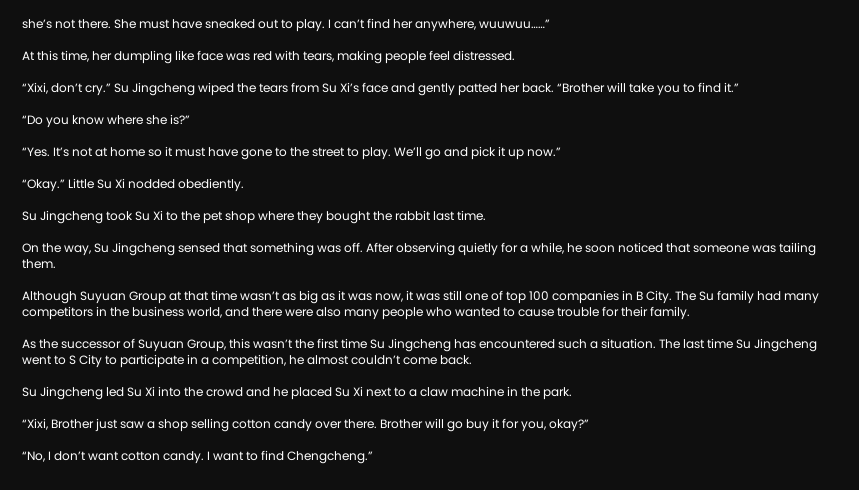she’s not there. She must have sneaked out to play. I can’t find her anywhere, wuuwuu……”

At this time, her dumpling like face was red with tears, making people feel distressed.

“Xixi, don’t cry.” Su Jingcheng wiped the tears from Su Xi’s face and gently patted her back. “Brother will take you to find it.”

“Do you know where she is?”

“Yes. It’s not at home so it must have gone to the street to play. We’ll go and pick it up now.”

“Okay.” Little Su Xi nodded obediently.

Su Jingcheng took Su Xi to the pet shop where they bought the rabbit last time.

On the way, Su Jingcheng sensed that something was off. After observing quietly for a while, he soon noticed that someone was tailing them.

Although Suyuan Group at that time wasn’t as big as it was now, it was still one of top 100 companies in B City. The Su family had many competitors in the business world, and there were also many people who wanted to cause trouble for their family.

As the successor of Suyuan Group, this wasn’t the first time Su Jingcheng has encountered such a situation. The last time Su Jingcheng went to S City to participate in a competition, he almost couldn’t come back.

Su Jingcheng led Su Xi into the crowd and he placed Su Xi next to a claw machine in the park.

“Xixi, Brother just saw a shop selling cotton candy over there. Brother will go buy it for you, okay?”

“No, I don’t want cotton candy. I want to find Chengcheng.”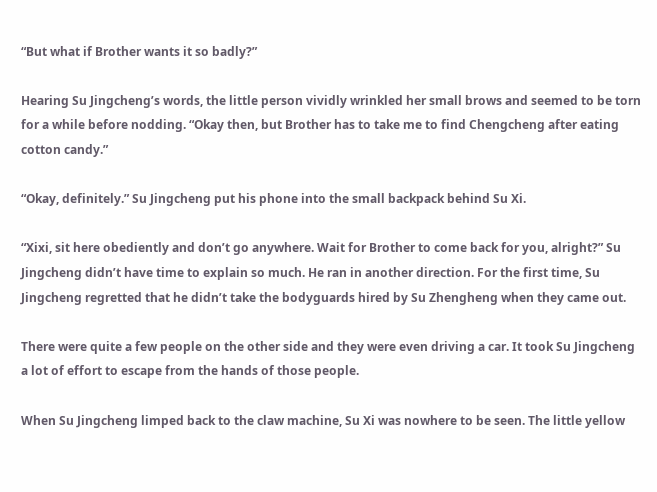“But what if Brother wants it so badly?”

Hearing Su Jingcheng’s words, the little person vividly wrinkled her small brows and seemed to be torn for a while before nodding. “Okay then, but Brother has to take me to find Chengcheng after eating cotton candy.”

“Okay, definitely.” Su Jingcheng put his phone into the small backpack behind Su Xi.

“Xixi, sit here obediently and don’t go anywhere. Wait for Brother to come back for you, alright?” Su Jingcheng didn’t have time to explain so much. He ran in another direction. For the first time, Su Jingcheng regretted that he didn’t take the bodyguards hired by Su Zhengheng when they came out.

There were quite a few people on the other side and they were even driving a car. It took Su Jingcheng a lot of effort to escape from the hands of those people.

When Su Jingcheng limped back to the claw machine, Su Xi was nowhere to be seen. The little yellow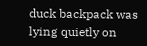duck backpack was lying quietly on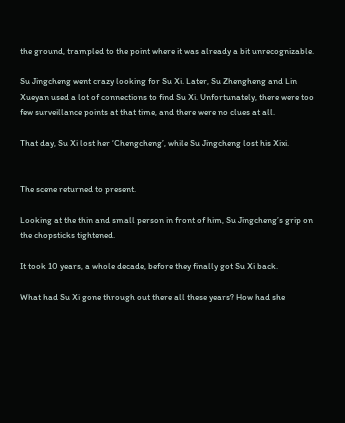the ground, trampled to the point where it was already a bit unrecognizable.

Su Jingcheng went crazy looking for Su Xi. Later, Su Zhengheng and Lin Xueyan used a lot of connections to find Su Xi. Unfortunately, there were too few surveillance points at that time, and there were no clues at all.

That day, Su Xi lost her ‘Chengcheng’, while Su Jingcheng lost his Xixi.


The scene returned to present.

Looking at the thin and small person in front of him, Su Jingcheng’s grip on the chopsticks tightened.

It took 10 years, a whole decade, before they finally got Su Xi back.

What had Su Xi gone through out there all these years? How had she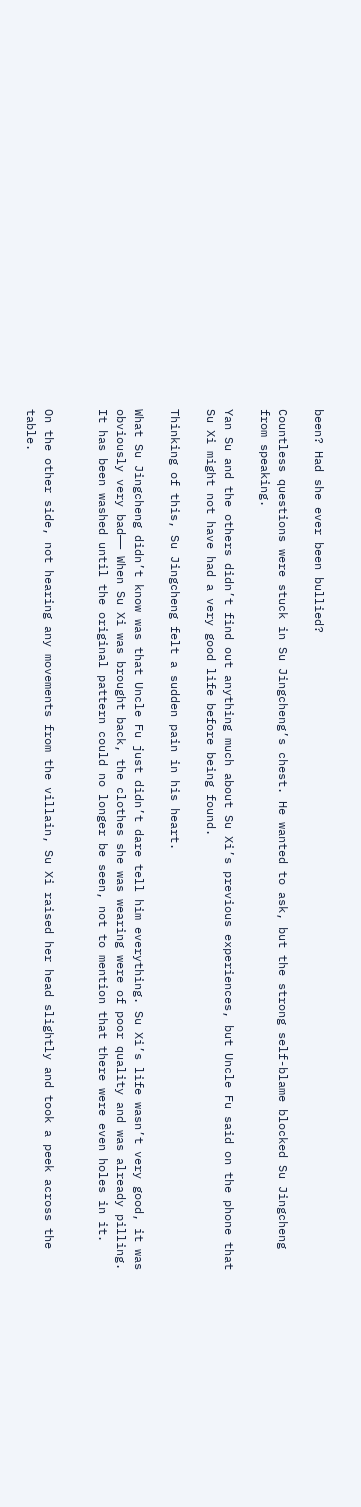been? Had she ever been bullied?

Countless questions were stuck in Su Jingcheng’s chest. He wanted to ask, but the strong self-blame blocked Su Jingcheng from speaking.

Yan Su and the others didn’t find out anything much about Su Xi’s previous experiences, but Uncle Fu said on the phone that Su Xi might not have had a very good life before being found.

Thinking of this, Su Jingcheng felt a sudden pain in his heart.

What Su Jingcheng didn’t know was that Uncle Fu just didn’t dare tell him everything. Su Xi’s life wasn’t very good, it was obviously very bad—— When Su Xi was brought back, the clothes she was wearing were of poor quality and was already pilling. It has been washed until the original pattern could no longer be seen, not to mention that there were even holes in it.


On the other side, not hearing any movements from the villain, Su Xi raised her head slightly and took a peek across the table.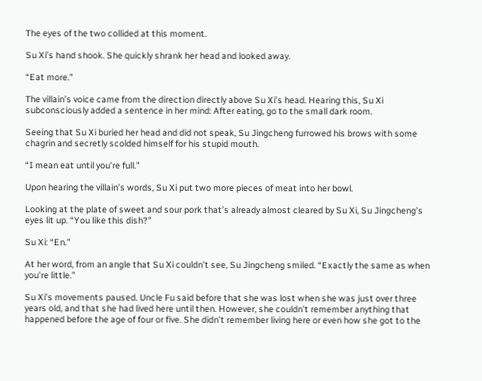The eyes of the two collided at this moment.

Su Xi’s hand shook. She quickly shrank her head and looked away.

“Eat more.”

The villain’s voice came from the direction directly above Su Xi’s head. Hearing this, Su Xi subconsciously added a sentence in her mind: After eating, go to the small dark room.

Seeing that Su Xi buried her head and did not speak, Su Jingcheng furrowed his brows with some chagrin and secretly scolded himself for his stupid mouth.

“I mean eat until you’re full.”

Upon hearing the villain’s words, Su Xi put two more pieces of meat into her bowl.

Looking at the plate of sweet and sour pork that’s already almost cleared by Su Xi, Su Jingcheng’s eyes lit up. “You like this dish?”

Su Xi: “En.”

At her word, from an angle that Su Xi couldn’t see, Su Jingcheng smiled. “Exactly the same as when you’re little.”

Su Xi’s movements paused. Uncle Fu said before that she was lost when she was just over three years old, and that she had lived here until then. However, she couldn’t remember anything that happened before the age of four or five. She didn’t remember living here or even how she got to the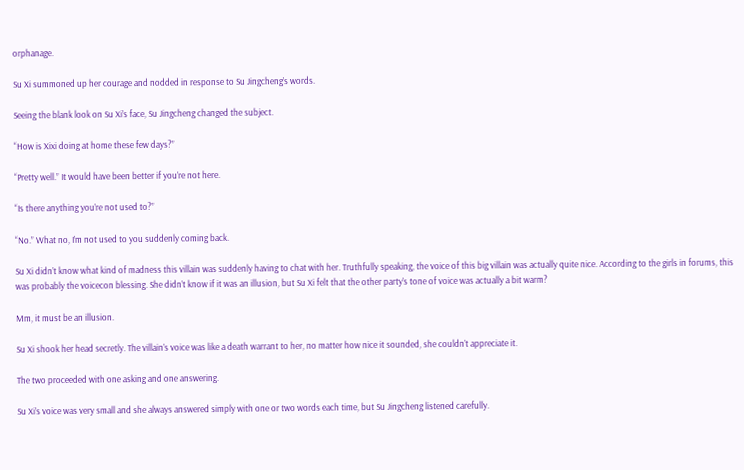orphanage.

Su Xi summoned up her courage and nodded in response to Su Jingcheng’s words.

Seeing the blank look on Su Xi’s face, Su Jingcheng changed the subject.

“How is Xixi doing at home these few days?”

“Pretty well.” It would have been better if you’re not here.

“Is there anything you’re not used to?”

“No.” What no, I’m not used to you suddenly coming back.

Su Xi didn’t know what kind of madness this villain was suddenly having to chat with her. Truthfully speaking, the voice of this big villain was actually quite nice. According to the girls in forums, this was probably the voicecon blessing. She didn’t know if it was an illusion, but Su Xi felt that the other party’s tone of voice was actually a bit warm?

Mm, it must be an illusion.

Su Xi shook her head secretly. The villain’s voice was like a death warrant to her, no matter how nice it sounded, she couldn’t appreciate it.

The two proceeded with one asking and one answering.

Su Xi’s voice was very small and she always answered simply with one or two words each time, but Su Jingcheng listened carefully.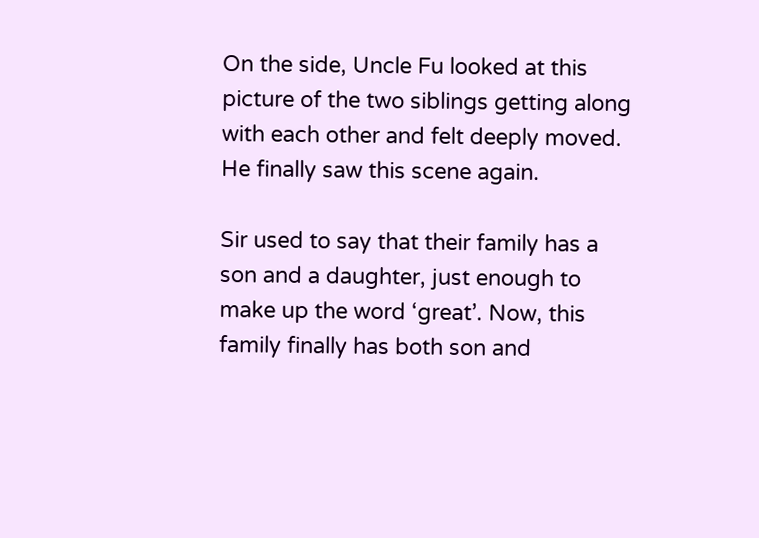On the side, Uncle Fu looked at this picture of the two siblings getting along with each other and felt deeply moved. He finally saw this scene again.

Sir used to say that their family has a son and a daughter, just enough to make up the word ‘great’. Now, this family finally has both son and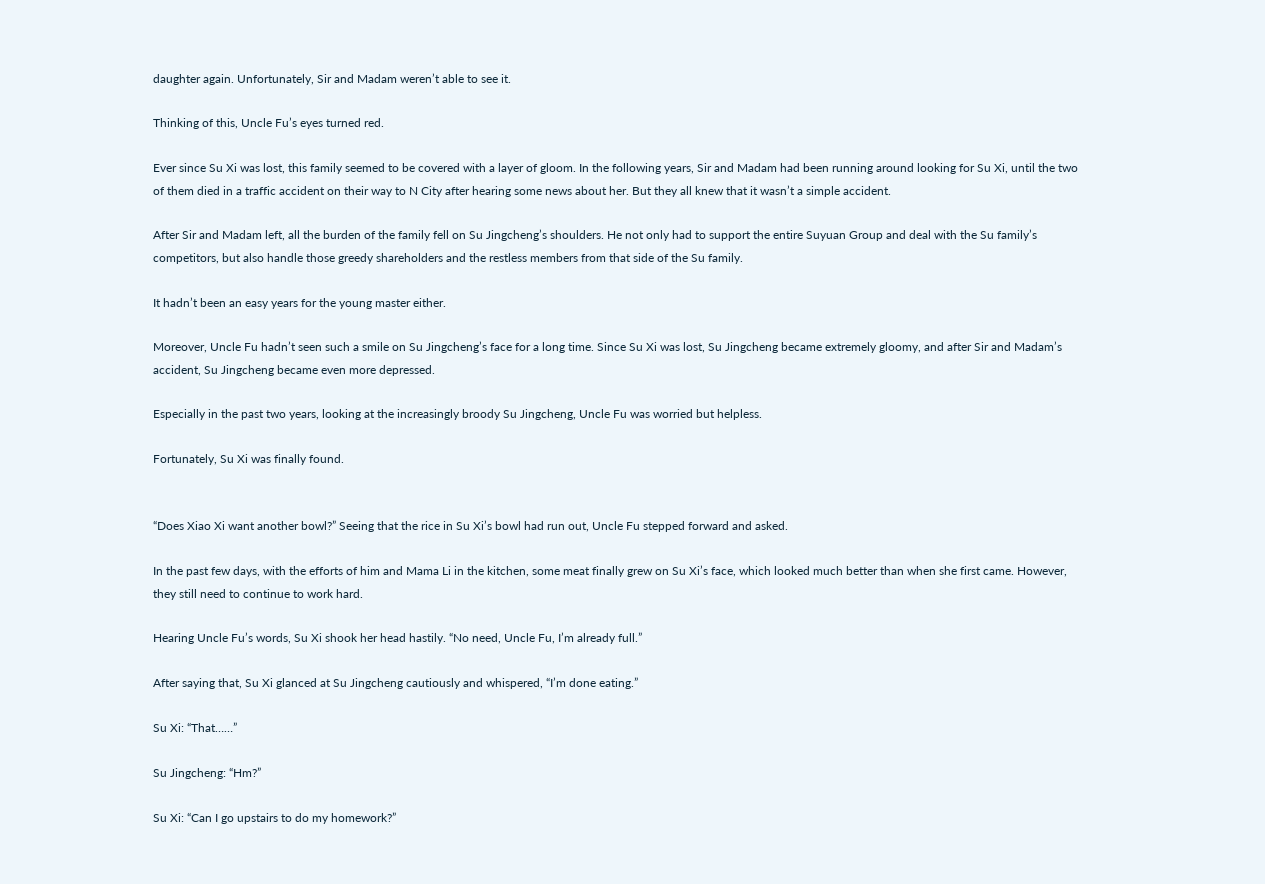daughter again. Unfortunately, Sir and Madam weren’t able to see it.

Thinking of this, Uncle Fu’s eyes turned red.

Ever since Su Xi was lost, this family seemed to be covered with a layer of gloom. In the following years, Sir and Madam had been running around looking for Su Xi, until the two of them died in a traffic accident on their way to N City after hearing some news about her. But they all knew that it wasn’t a simple accident.

After Sir and Madam left, all the burden of the family fell on Su Jingcheng’s shoulders. He not only had to support the entire Suyuan Group and deal with the Su family’s competitors, but also handle those greedy shareholders and the restless members from that side of the Su family.

It hadn’t been an easy years for the young master either.

Moreover, Uncle Fu hadn’t seen such a smile on Su Jingcheng’s face for a long time. Since Su Xi was lost, Su Jingcheng became extremely gloomy, and after Sir and Madam’s accident, Su Jingcheng became even more depressed.

Especially in the past two years, looking at the increasingly broody Su Jingcheng, Uncle Fu was worried but helpless.

Fortunately, Su Xi was finally found.


“Does Xiao Xi want another bowl?” Seeing that the rice in Su Xi’s bowl had run out, Uncle Fu stepped forward and asked.

In the past few days, with the efforts of him and Mama Li in the kitchen, some meat finally grew on Su Xi’s face, which looked much better than when she first came. However, they still need to continue to work hard.

Hearing Uncle Fu’s words, Su Xi shook her head hastily. “No need, Uncle Fu, I’m already full.”

After saying that, Su Xi glanced at Su Jingcheng cautiously and whispered, “I’m done eating.”

Su Xi: “That……”

Su Jingcheng: “Hm?”

Su Xi: “Can I go upstairs to do my homework?”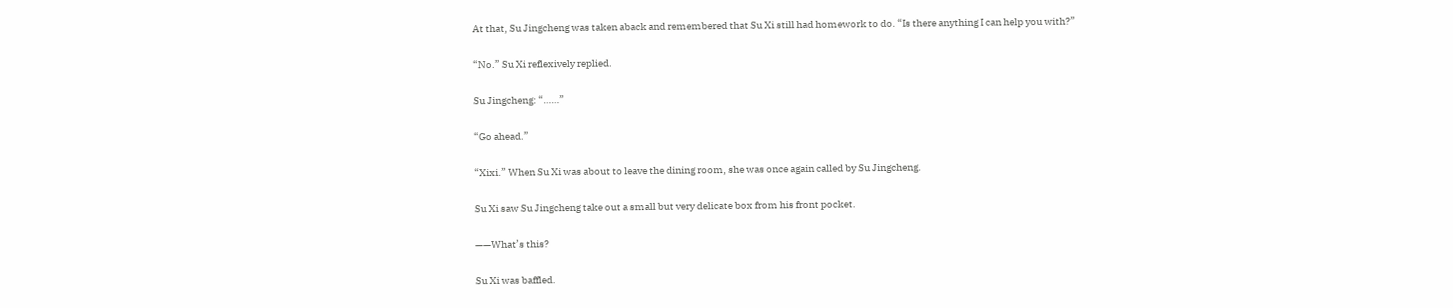At that, Su Jingcheng was taken aback and remembered that Su Xi still had homework to do. “Is there anything I can help you with?”

“No.” Su Xi reflexively replied.

Su Jingcheng: “……”

“Go ahead.”

“Xixi.” When Su Xi was about to leave the dining room, she was once again called by Su Jingcheng.

Su Xi saw Su Jingcheng take out a small but very delicate box from his front pocket.

——What’s this?

Su Xi was baffled.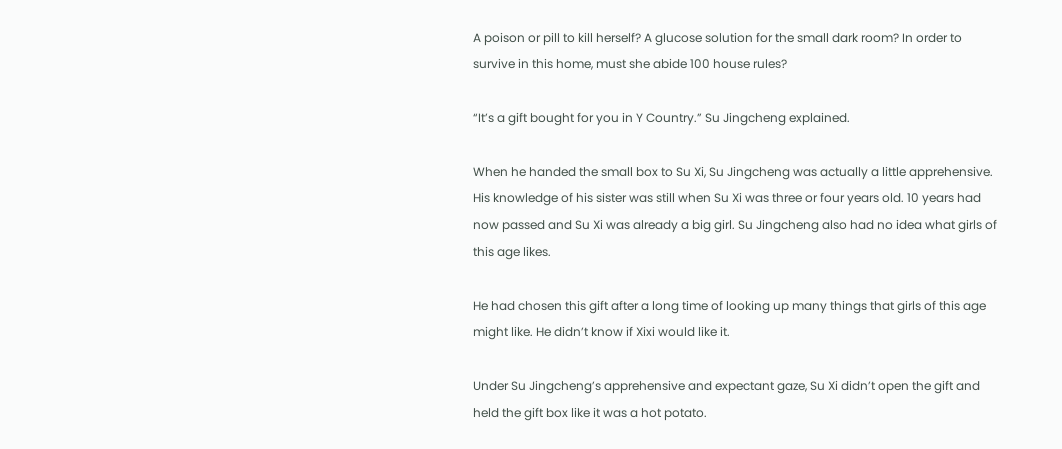A poison or pill to kill herself? A glucose solution for the small dark room? In order to survive in this home, must she abide 100 house rules?

“It’s a gift bought for you in Y Country.” Su Jingcheng explained.

When he handed the small box to Su Xi, Su Jingcheng was actually a little apprehensive. His knowledge of his sister was still when Su Xi was three or four years old. 10 years had now passed and Su Xi was already a big girl. Su Jingcheng also had no idea what girls of this age likes.

He had chosen this gift after a long time of looking up many things that girls of this age might like. He didn’t know if Xixi would like it.

Under Su Jingcheng’s apprehensive and expectant gaze, Su Xi didn’t open the gift and held the gift box like it was a hot potato.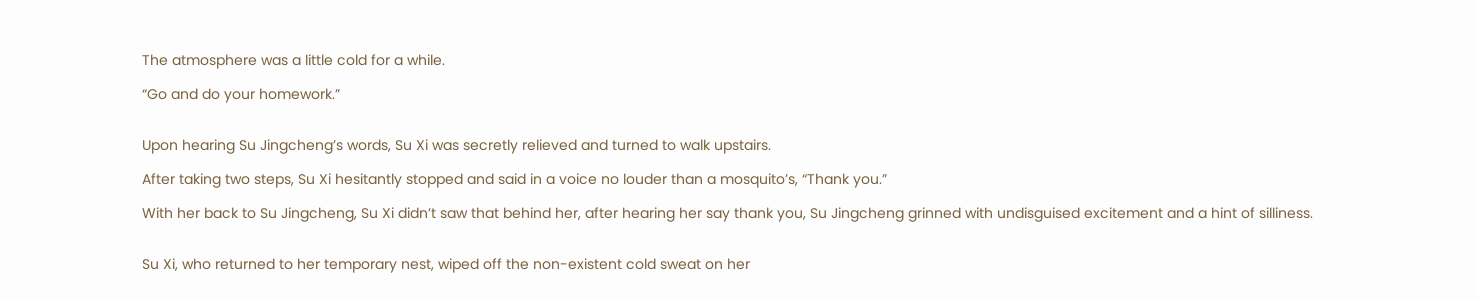The atmosphere was a little cold for a while.

“Go and do your homework.”


Upon hearing Su Jingcheng’s words, Su Xi was secretly relieved and turned to walk upstairs.

After taking two steps, Su Xi hesitantly stopped and said in a voice no louder than a mosquito’s, “Thank you.”

With her back to Su Jingcheng, Su Xi didn’t saw that behind her, after hearing her say thank you, Su Jingcheng grinned with undisguised excitement and a hint of silliness.


Su Xi, who returned to her temporary nest, wiped off the non-existent cold sweat on her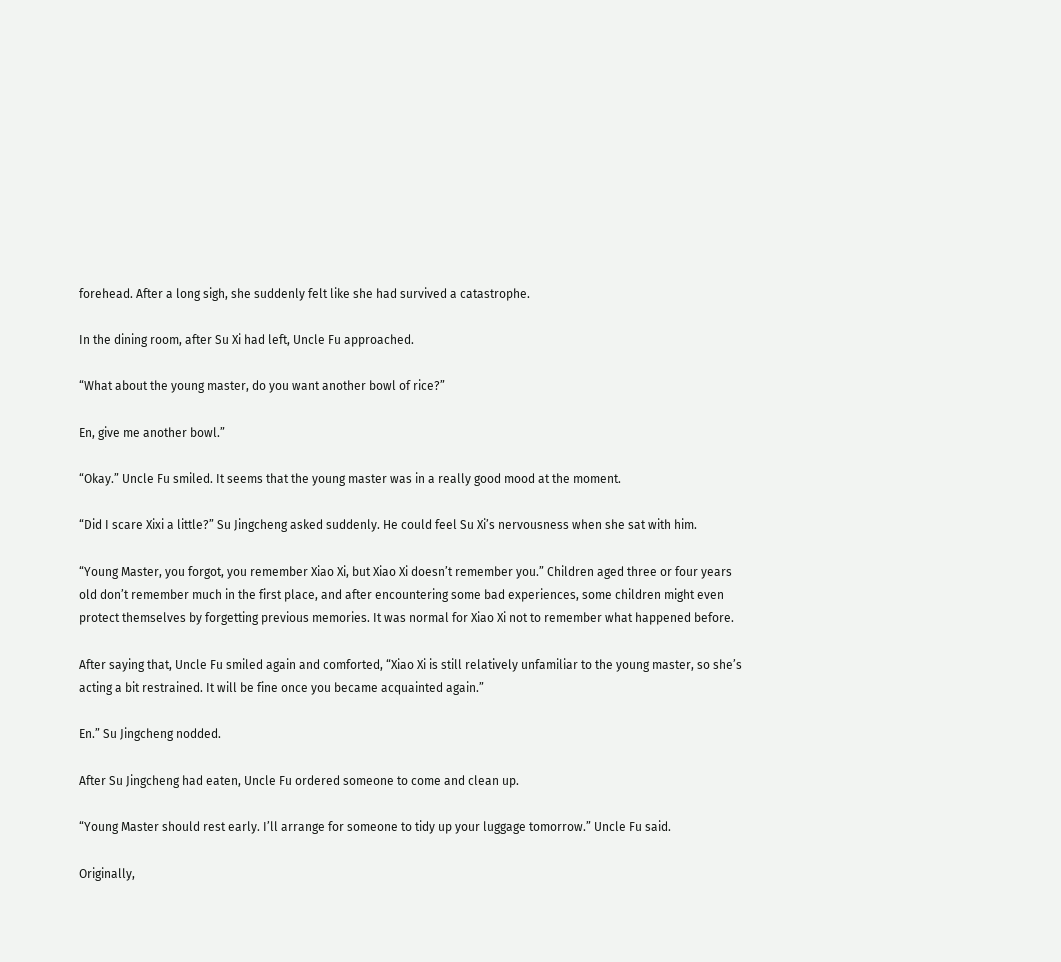forehead. After a long sigh, she suddenly felt like she had survived a catastrophe.

In the dining room, after Su Xi had left, Uncle Fu approached.

“What about the young master, do you want another bowl of rice?”

En, give me another bowl.”

“Okay.” Uncle Fu smiled. It seems that the young master was in a really good mood at the moment.

“Did I scare Xixi a little?” Su Jingcheng asked suddenly. He could feel Su Xi’s nervousness when she sat with him.

“Young Master, you forgot, you remember Xiao Xi, but Xiao Xi doesn’t remember you.” Children aged three or four years old don’t remember much in the first place, and after encountering some bad experiences, some children might even protect themselves by forgetting previous memories. It was normal for Xiao Xi not to remember what happened before.

After saying that, Uncle Fu smiled again and comforted, “Xiao Xi is still relatively unfamiliar to the young master, so she’s acting a bit restrained. It will be fine once you became acquainted again.”

En.” Su Jingcheng nodded.

After Su Jingcheng had eaten, Uncle Fu ordered someone to come and clean up.

“Young Master should rest early. I’ll arrange for someone to tidy up your luggage tomorrow.” Uncle Fu said.

Originally,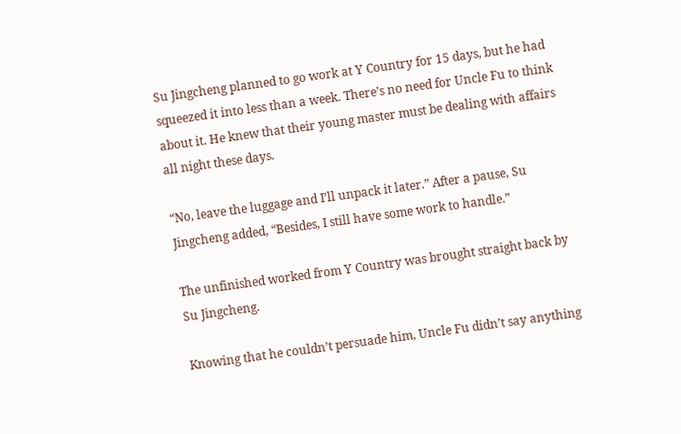Su Jingcheng planned to go work at Y Country for 15 days, but he had squeezed it into less than a week. There’s no need for Uncle Fu to think about it. He knew that their young master must be dealing with affairs all night these days.

“No, leave the luggage and I’ll unpack it later.” After a pause, Su Jingcheng added, “Besides, I still have some work to handle.”

The unfinished worked from Y Country was brought straight back by Su Jingcheng.

Knowing that he couldn’t persuade him, Uncle Fu didn’t say anything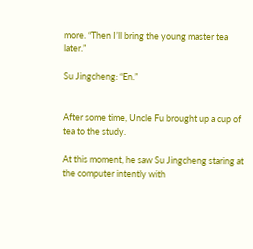more. “Then I’ll bring the young master tea later.”

Su Jingcheng: “En.”


After some time, Uncle Fu brought up a cup of tea to the study.

At this moment, he saw Su Jingcheng staring at the computer intently with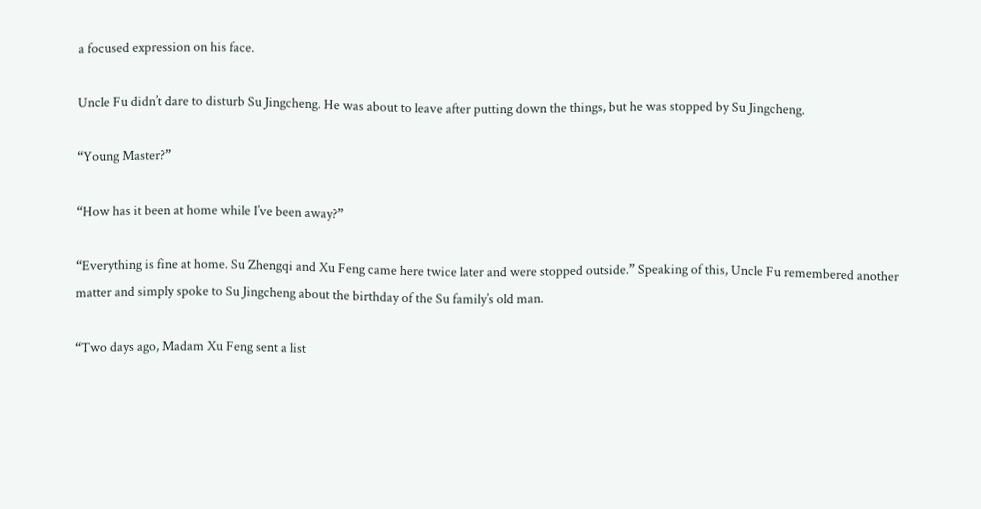a focused expression on his face.

Uncle Fu didn’t dare to disturb Su Jingcheng. He was about to leave after putting down the things, but he was stopped by Su Jingcheng.

“Young Master?”

“How has it been at home while I’ve been away?”

“Everything is fine at home. Su Zhengqi and Xu Feng came here twice later and were stopped outside.” Speaking of this, Uncle Fu remembered another matter and simply spoke to Su Jingcheng about the birthday of the Su family’s old man.

“Two days ago, Madam Xu Feng sent a list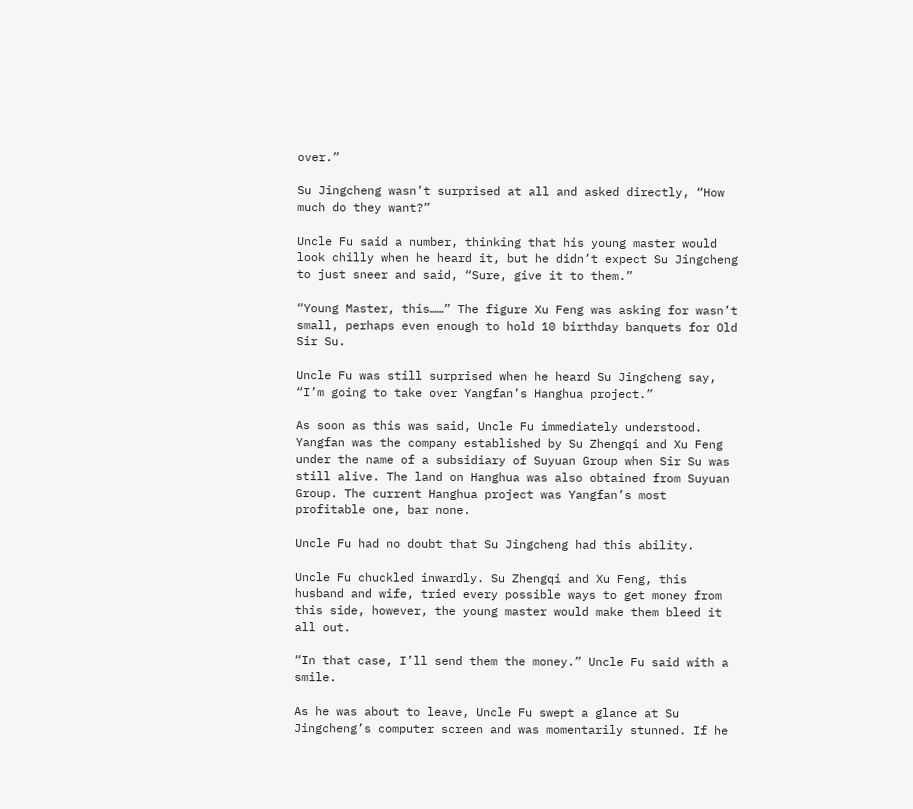over.”

Su Jingcheng wasn’t surprised at all and asked directly, “How much do they want?”

Uncle Fu said a number, thinking that his young master would look chilly when he heard it, but he didn’t expect Su Jingcheng to just sneer and said, “Sure, give it to them.”

“Young Master, this……” The figure Xu Feng was asking for wasn’t small, perhaps even enough to hold 10 birthday banquets for Old Sir Su.

Uncle Fu was still surprised when he heard Su Jingcheng say, “I’m going to take over Yangfan’s Hanghua project.”

As soon as this was said, Uncle Fu immediately understood. Yangfan was the company established by Su Zhengqi and Xu Feng under the name of a subsidiary of Suyuan Group when Sir Su was still alive. The land on Hanghua was also obtained from Suyuan Group. The current Hanghua project was Yangfan’s most profitable one, bar none.

Uncle Fu had no doubt that Su Jingcheng had this ability.

Uncle Fu chuckled inwardly. Su Zhengqi and Xu Feng, this husband and wife, tried every possible ways to get money from this side, however, the young master would make them bleed it all out.

“In that case, I’ll send them the money.” Uncle Fu said with a smile.

As he was about to leave, Uncle Fu swept a glance at Su Jingcheng’s computer screen and was momentarily stunned. If he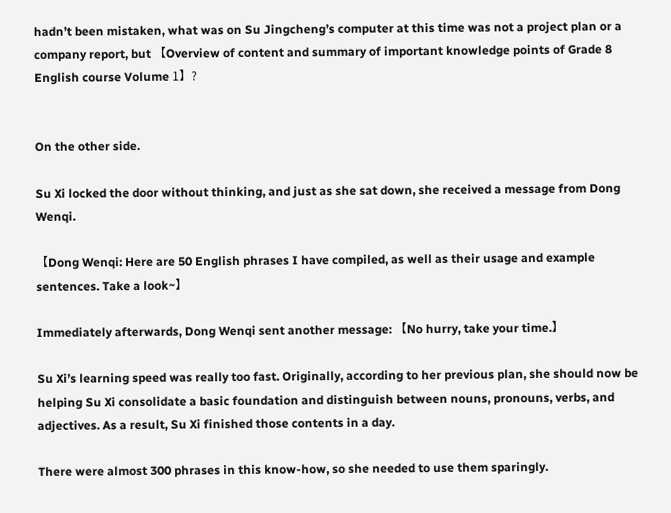hadn’t been mistaken, what was on Su Jingcheng’s computer at this time was not a project plan or a company report, but 【Overview of content and summary of important knowledge points of Grade 8 English course Volume 1】?


On the other side.

Su Xi locked the door without thinking, and just as she sat down, she received a message from Dong Wenqi.

【Dong Wenqi: Here are 50 English phrases I have compiled, as well as their usage and example sentences. Take a look~】

Immediately afterwards, Dong Wenqi sent another message: 【No hurry, take your time.】

Su Xi’s learning speed was really too fast. Originally, according to her previous plan, she should now be helping Su Xi consolidate a basic foundation and distinguish between nouns, pronouns, verbs, and adjectives. As a result, Su Xi finished those contents in a day.

There were almost 300 phrases in this know-how, so she needed to use them sparingly.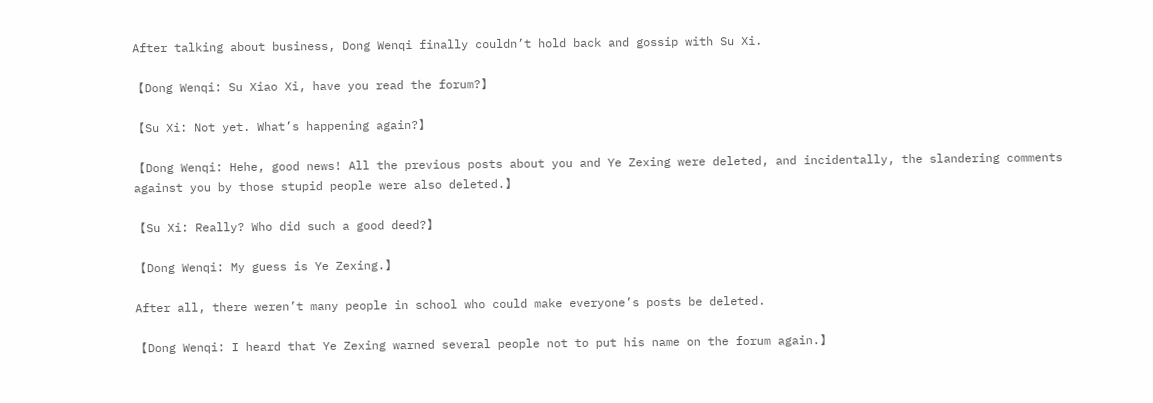After talking about business, Dong Wenqi finally couldn’t hold back and gossip with Su Xi.

【Dong Wenqi: Su Xiao Xi, have you read the forum?】

【Su Xi: Not yet. What’s happening again?】

【Dong Wenqi: Hehe, good news! All the previous posts about you and Ye Zexing were deleted, and incidentally, the slandering comments against you by those stupid people were also deleted.】

【Su Xi: Really? Who did such a good deed?】

【Dong Wenqi: My guess is Ye Zexing.】

After all, there weren’t many people in school who could make everyone’s posts be deleted.

【Dong Wenqi: I heard that Ye Zexing warned several people not to put his name on the forum again.】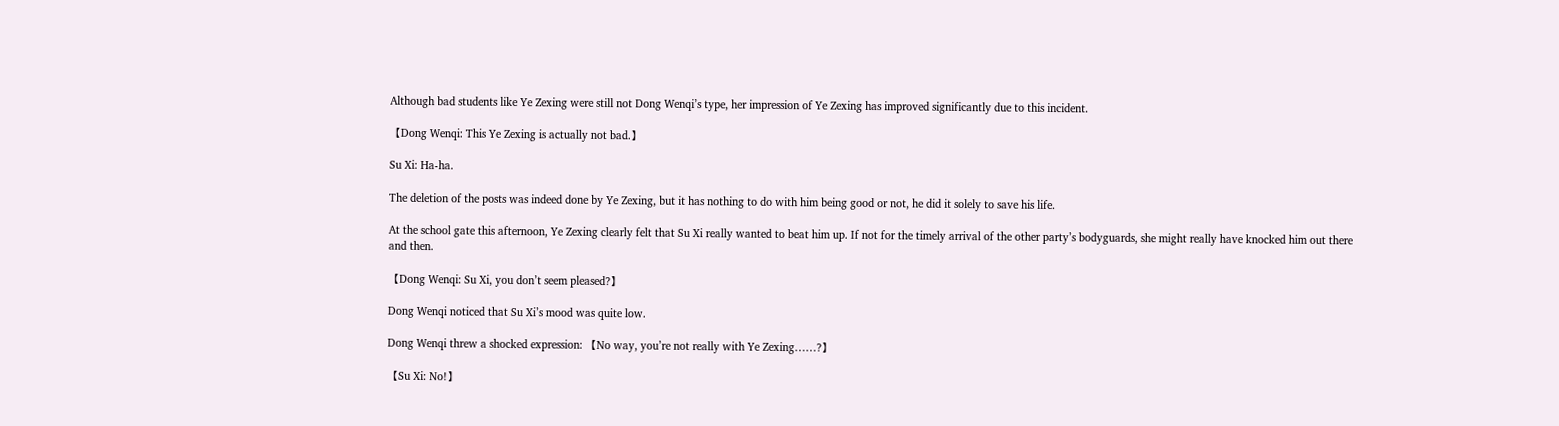Although bad students like Ye Zexing were still not Dong Wenqi’s type, her impression of Ye Zexing has improved significantly due to this incident.

【Dong Wenqi: This Ye Zexing is actually not bad.】

Su Xi: Ha-ha.

The deletion of the posts was indeed done by Ye Zexing, but it has nothing to do with him being good or not, he did it solely to save his life.

At the school gate this afternoon, Ye Zexing clearly felt that Su Xi really wanted to beat him up. If not for the timely arrival of the other party’s bodyguards, she might really have knocked him out there and then.

【Dong Wenqi: Su Xi, you don’t seem pleased?】

Dong Wenqi noticed that Su Xi’s mood was quite low.

Dong Wenqi threw a shocked expression: 【No way, you’re not really with Ye Zexing……?】

【Su Xi: No!】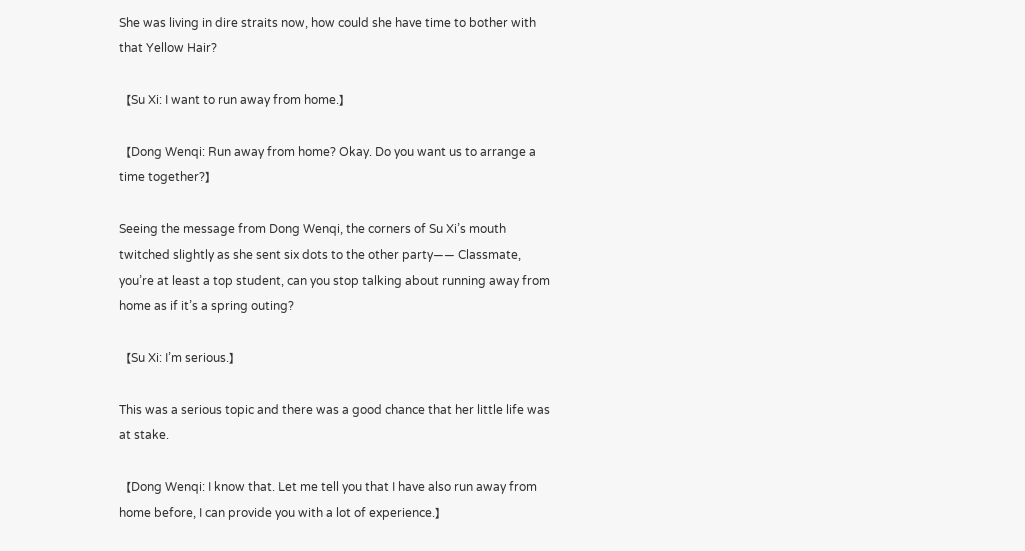She was living in dire straits now, how could she have time to bother with that Yellow Hair?

【Su Xi: I want to run away from home.】

【Dong Wenqi: Run away from home? Okay. Do you want us to arrange a time together?】

Seeing the message from Dong Wenqi, the corners of Su Xi’s mouth twitched slightly as she sent six dots to the other party—— Classmate, you’re at least a top student, can you stop talking about running away from home as if it’s a spring outing?

【Su Xi: I’m serious.】

This was a serious topic and there was a good chance that her little life was at stake.

【Dong Wenqi: I know that. Let me tell you that I have also run away from home before, I can provide you with a lot of experience.】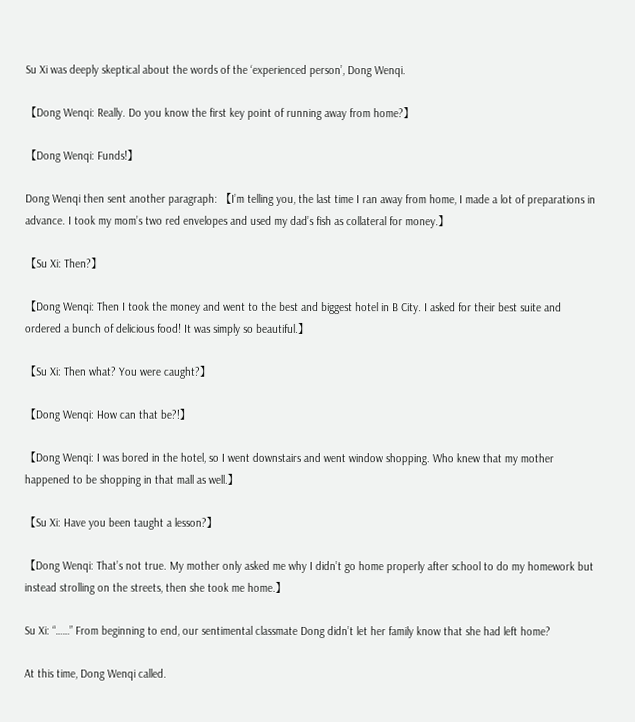Su Xi was deeply skeptical about the words of the ‘experienced person’, Dong Wenqi.

【Dong Wenqi: Really. Do you know the first key point of running away from home?】

【Dong Wenqi: Funds!】

Dong Wenqi then sent another paragraph: 【I’m telling you, the last time I ran away from home, I made a lot of preparations in advance. I took my mom’s two red envelopes and used my dad’s fish as collateral for money.】

【Su Xi: Then?】

【Dong Wenqi: Then I took the money and went to the best and biggest hotel in B City. I asked for their best suite and ordered a bunch of delicious food! It was simply so beautiful.】

【Su Xi: Then what? You were caught?】

【Dong Wenqi: How can that be?!】

【Dong Wenqi: I was bored in the hotel, so I went downstairs and went window shopping. Who knew that my mother happened to be shopping in that mall as well.】

【Su Xi: Have you been taught a lesson?】

【Dong Wenqi: That’s not true. My mother only asked me why I didn’t go home properly after school to do my homework but instead strolling on the streets, then she took me home.】

Su Xi: “……” From beginning to end, our sentimental classmate Dong didn’t let her family know that she had left home?

At this time, Dong Wenqi called.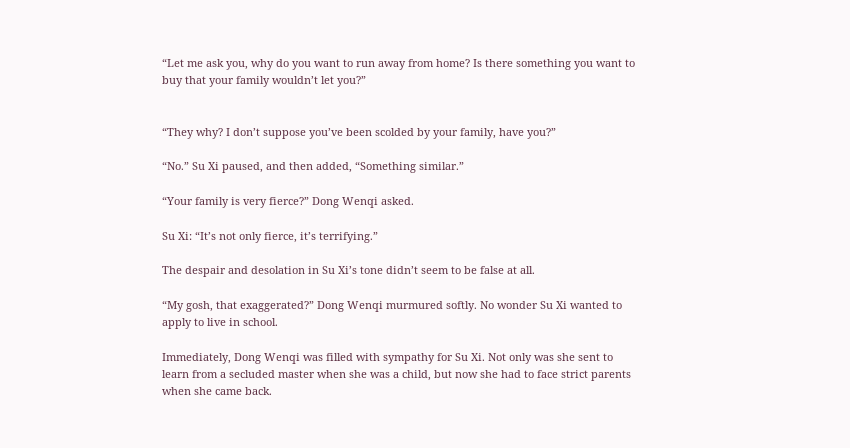“Let me ask you, why do you want to run away from home? Is there something you want to buy that your family wouldn’t let you?”


“They why? I don’t suppose you’ve been scolded by your family, have you?”

“No.” Su Xi paused, and then added, “Something similar.”

“Your family is very fierce?” Dong Wenqi asked.

Su Xi: “It’s not only fierce, it’s terrifying.”

The despair and desolation in Su Xi’s tone didn’t seem to be false at all.

“My gosh, that exaggerated?” Dong Wenqi murmured softly. No wonder Su Xi wanted to apply to live in school.

Immediately, Dong Wenqi was filled with sympathy for Su Xi. Not only was she sent to learn from a secluded master when she was a child, but now she had to face strict parents when she came back.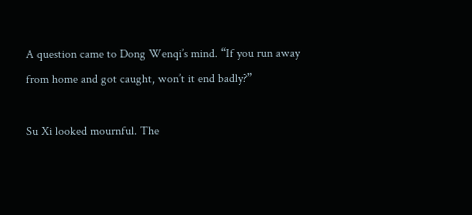A question came to Dong Wenqi’s mind. “If you run away from home and got caught, won’t it end badly?”

Su Xi looked mournful. The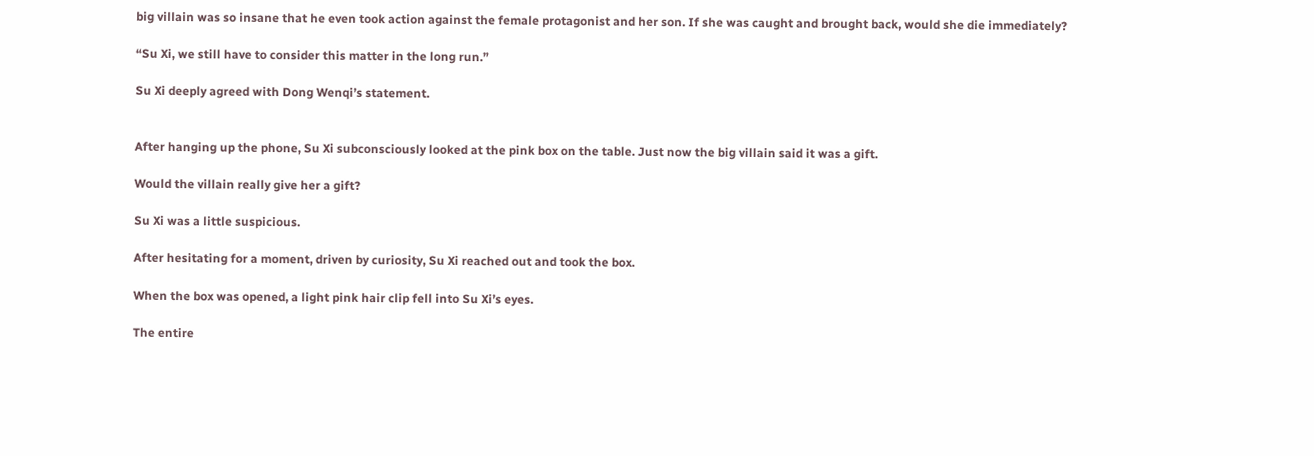big villain was so insane that he even took action against the female protagonist and her son. If she was caught and brought back, would she die immediately?

“Su Xi, we still have to consider this matter in the long run.”

Su Xi deeply agreed with Dong Wenqi’s statement.


After hanging up the phone, Su Xi subconsciously looked at the pink box on the table. Just now the big villain said it was a gift.

Would the villain really give her a gift?

Su Xi was a little suspicious.

After hesitating for a moment, driven by curiosity, Su Xi reached out and took the box.

When the box was opened, a light pink hair clip fell into Su Xi’s eyes.

The entire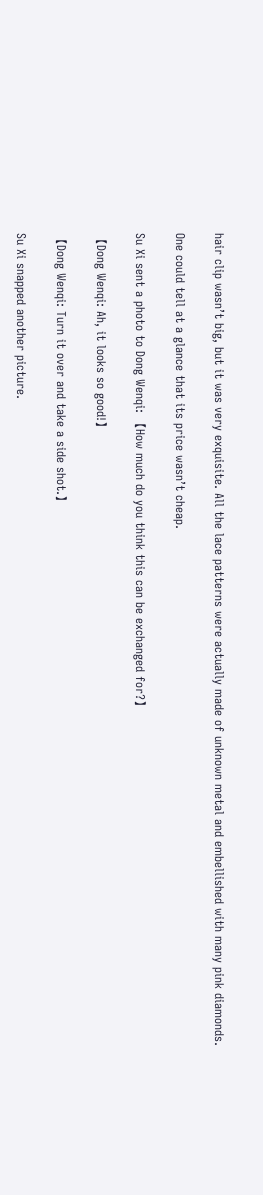hair clip wasn’t big, but it was very exquisite. All the lace patterns were actually made of unknown metal and embellished with many pink diamonds.

One could tell at a glance that its price wasn’t cheap.

Su Xi sent a photo to Dong Wenqi: 【How much do you think this can be exchanged for?】

【Dong Wenqi: Ah, it looks so good!】

【Dong Wenqi: Turn it over and take a side shot.】

Su Xi snapped another picture.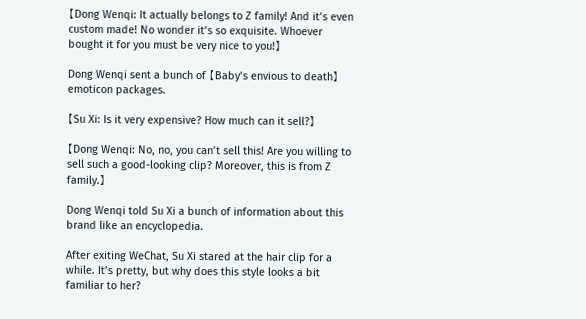【Dong Wenqi: It actually belongs to Z family! And it’s even custom made! No wonder it’s so exquisite. Whoever bought it for you must be very nice to you!】

Dong Wenqi sent a bunch of 【Baby’s envious to death】 emoticon packages.

【Su Xi: Is it very expensive? How much can it sell?】

【Dong Wenqi: No, no, you can’t sell this! Are you willing to sell such a good-looking clip? Moreover, this is from Z family.】

Dong Wenqi told Su Xi a bunch of information about this brand like an encyclopedia.

After exiting WeChat, Su Xi stared at the hair clip for a while. It’s pretty, but why does this style looks a bit familiar to her?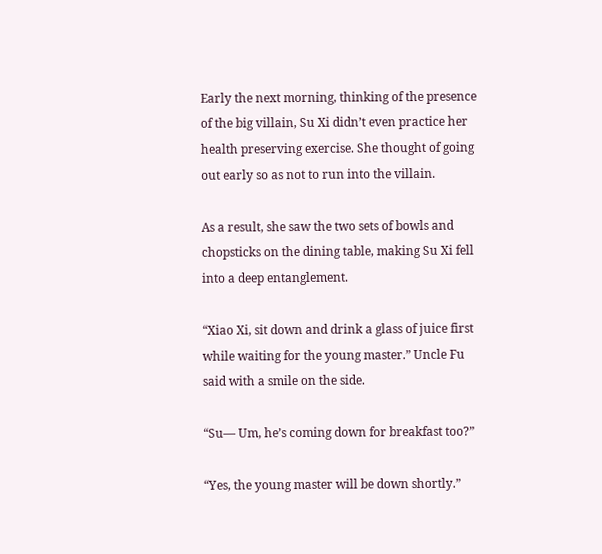Early the next morning, thinking of the presence of the big villain, Su Xi didn’t even practice her health preserving exercise. She thought of going out early so as not to run into the villain.

As a result, she saw the two sets of bowls and chopsticks on the dining table, making Su Xi fell into a deep entanglement.

“Xiao Xi, sit down and drink a glass of juice first while waiting for the young master.” Uncle Fu said with a smile on the side.

“Su— Um, he’s coming down for breakfast too?”

“Yes, the young master will be down shortly.”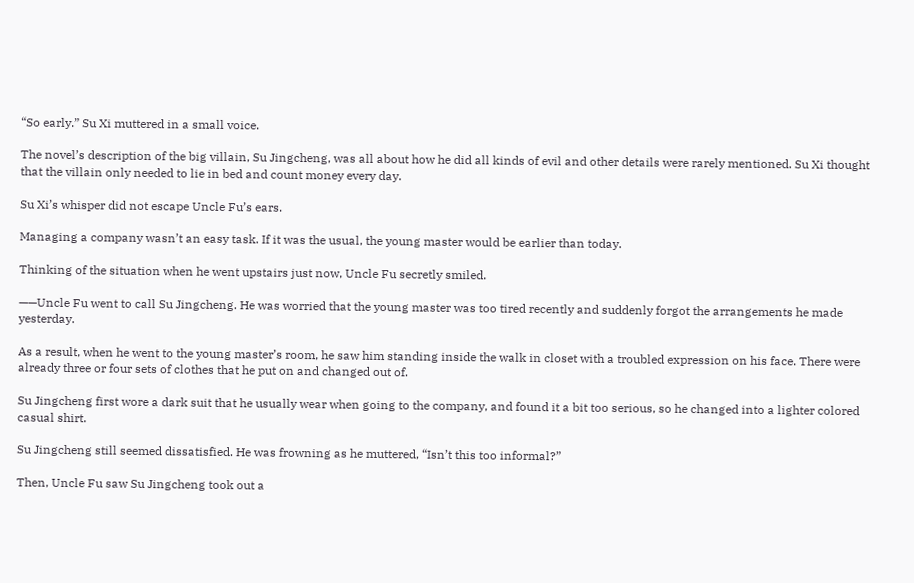“So early.” Su Xi muttered in a small voice.

The novel’s description of the big villain, Su Jingcheng, was all about how he did all kinds of evil and other details were rarely mentioned. Su Xi thought that the villain only needed to lie in bed and count money every day.

Su Xi’s whisper did not escape Uncle Fu’s ears.

Managing a company wasn’t an easy task. If it was the usual, the young master would be earlier than today.

Thinking of the situation when he went upstairs just now, Uncle Fu secretly smiled.

——Uncle Fu went to call Su Jingcheng. He was worried that the young master was too tired recently and suddenly forgot the arrangements he made yesterday.

As a result, when he went to the young master’s room, he saw him standing inside the walk in closet with a troubled expression on his face. There were already three or four sets of clothes that he put on and changed out of.

Su Jingcheng first wore a dark suit that he usually wear when going to the company, and found it a bit too serious, so he changed into a lighter colored casual shirt.

Su Jingcheng still seemed dissatisfied. He was frowning as he muttered, “Isn’t this too informal?”

Then, Uncle Fu saw Su Jingcheng took out a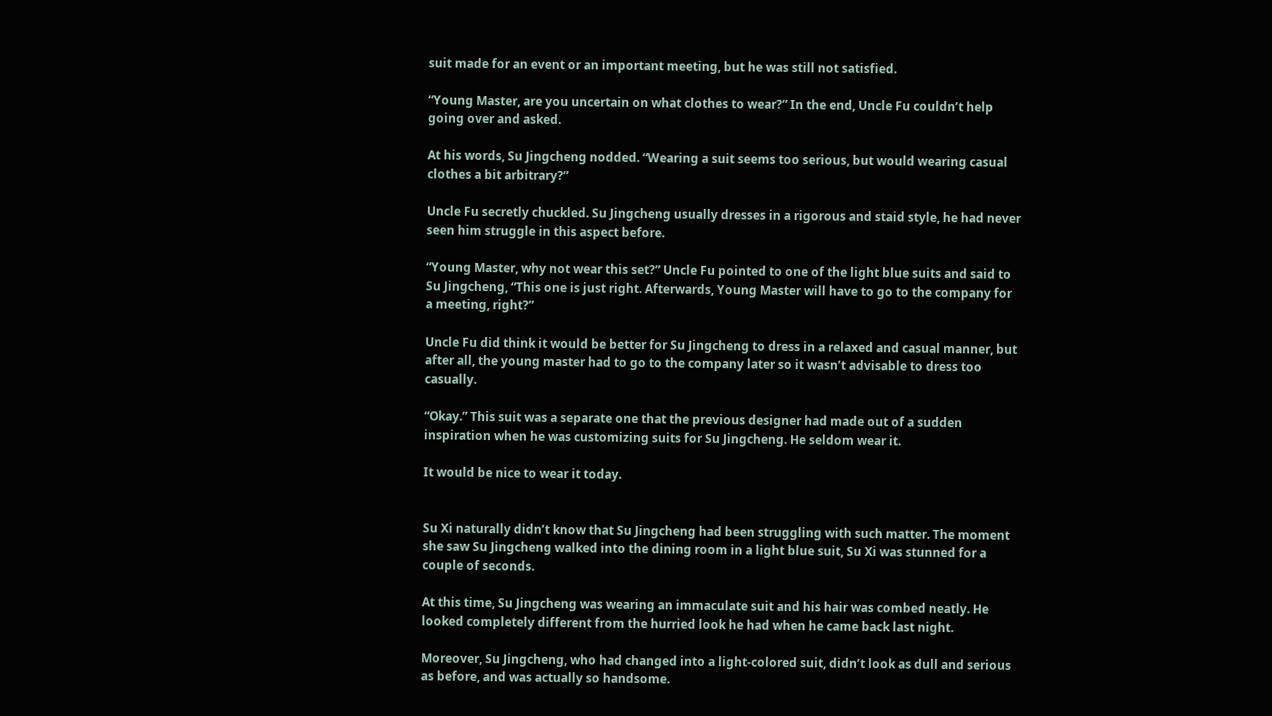suit made for an event or an important meeting, but he was still not satisfied.

“Young Master, are you uncertain on what clothes to wear?” In the end, Uncle Fu couldn’t help going over and asked.

At his words, Su Jingcheng nodded. “Wearing a suit seems too serious, but would wearing casual clothes a bit arbitrary?”

Uncle Fu secretly chuckled. Su Jingcheng usually dresses in a rigorous and staid style, he had never seen him struggle in this aspect before.

“Young Master, why not wear this set?” Uncle Fu pointed to one of the light blue suits and said to Su Jingcheng, “This one is just right. Afterwards, Young Master will have to go to the company for a meeting, right?”

Uncle Fu did think it would be better for Su Jingcheng to dress in a relaxed and casual manner, but after all, the young master had to go to the company later so it wasn’t advisable to dress too casually.

“Okay.” This suit was a separate one that the previous designer had made out of a sudden inspiration when he was customizing suits for Su Jingcheng. He seldom wear it.

It would be nice to wear it today.


Su Xi naturally didn’t know that Su Jingcheng had been struggling with such matter. The moment she saw Su Jingcheng walked into the dining room in a light blue suit, Su Xi was stunned for a couple of seconds.

At this time, Su Jingcheng was wearing an immaculate suit and his hair was combed neatly. He looked completely different from the hurried look he had when he came back last night.

Moreover, Su Jingcheng, who had changed into a light-colored suit, didn’t look as dull and serious as before, and was actually so handsome.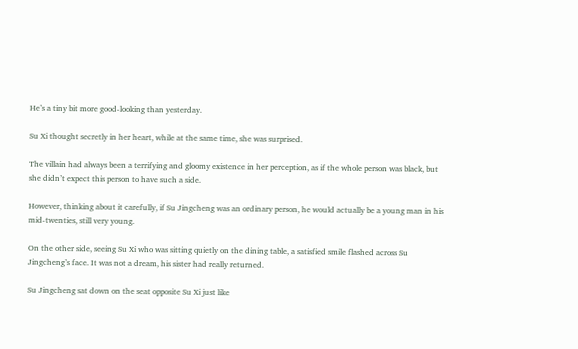He’s a tiny bit more good-looking than yesterday.

Su Xi thought secretly in her heart, while at the same time, she was surprised.

The villain had always been a terrifying and gloomy existence in her perception, as if the whole person was black, but she didn’t expect this person to have such a side.

However, thinking about it carefully, if Su Jingcheng was an ordinary person, he would actually be a young man in his mid-twenties, still very young.

On the other side, seeing Su Xi who was sitting quietly on the dining table, a satisfied smile flashed across Su Jingcheng’s face. It was not a dream, his sister had really returned.

Su Jingcheng sat down on the seat opposite Su Xi just like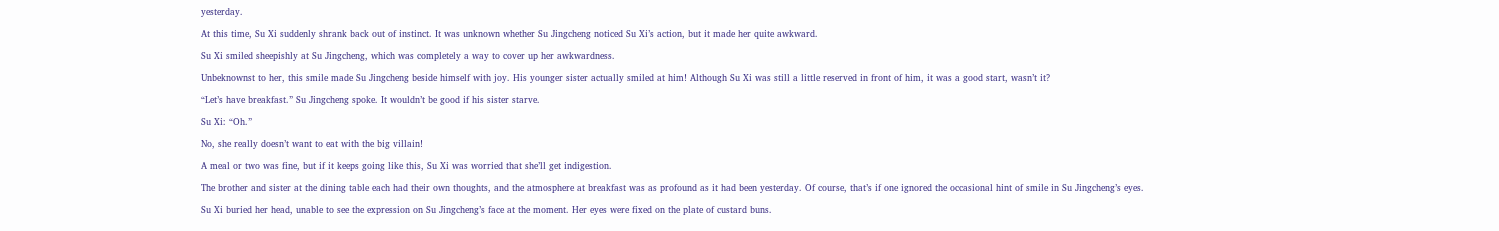yesterday.

At this time, Su Xi suddenly shrank back out of instinct. It was unknown whether Su Jingcheng noticed Su Xi’s action, but it made her quite awkward.

Su Xi smiled sheepishly at Su Jingcheng, which was completely a way to cover up her awkwardness.

Unbeknownst to her, this smile made Su Jingcheng beside himself with joy. His younger sister actually smiled at him! Although Su Xi was still a little reserved in front of him, it was a good start, wasn’t it?

“Let’s have breakfast.” Su Jingcheng spoke. It wouldn’t be good if his sister starve.

Su Xi: “Oh.”

No, she really doesn’t want to eat with the big villain!

A meal or two was fine, but if it keeps going like this, Su Xi was worried that she’ll get indigestion.

The brother and sister at the dining table each had their own thoughts, and the atmosphere at breakfast was as profound as it had been yesterday. Of course, that’s if one ignored the occasional hint of smile in Su Jingcheng’s eyes.

Su Xi buried her head, unable to see the expression on Su Jingcheng’s face at the moment. Her eyes were fixed on the plate of custard buns.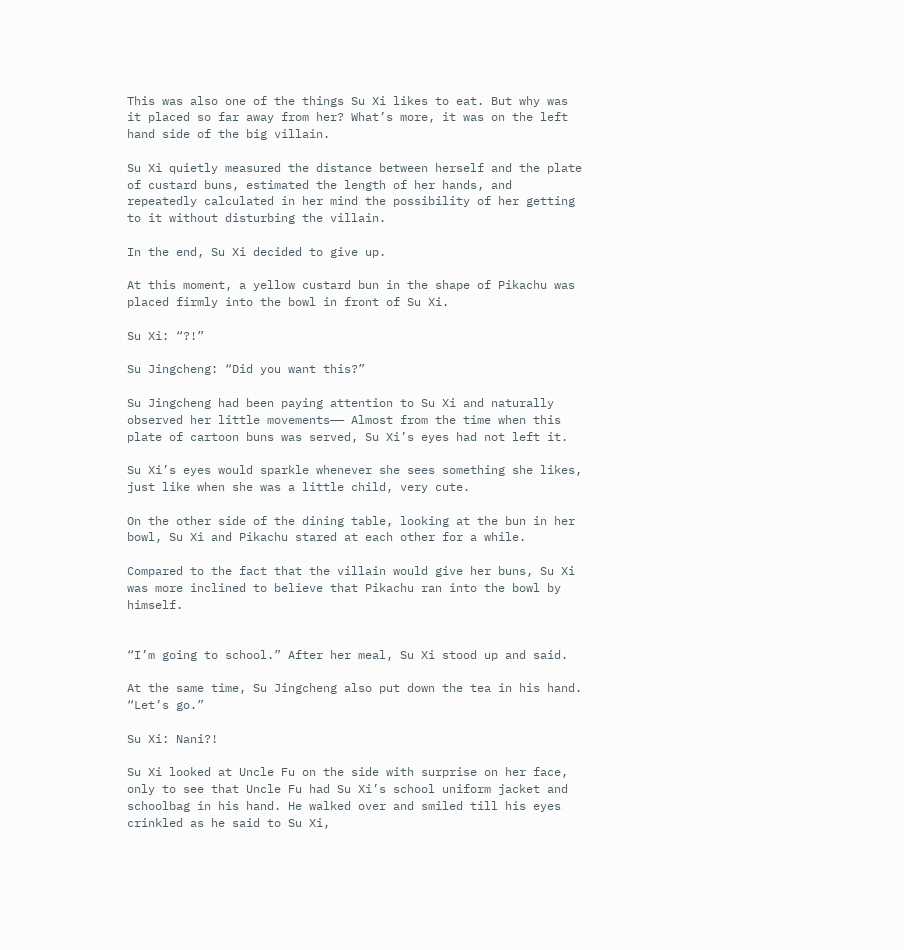This was also one of the things Su Xi likes to eat. But why was it placed so far away from her? What’s more, it was on the left hand side of the big villain.

Su Xi quietly measured the distance between herself and the plate of custard buns, estimated the length of her hands, and repeatedly calculated in her mind the possibility of her getting to it without disturbing the villain.

In the end, Su Xi decided to give up.

At this moment, a yellow custard bun in the shape of Pikachu was placed firmly into the bowl in front of Su Xi.

Su Xi: “?!”

Su Jingcheng: “Did you want this?”

Su Jingcheng had been paying attention to Su Xi and naturally observed her little movements—— Almost from the time when this plate of cartoon buns was served, Su Xi’s eyes had not left it.

Su Xi’s eyes would sparkle whenever she sees something she likes, just like when she was a little child, very cute.

On the other side of the dining table, looking at the bun in her bowl, Su Xi and Pikachu stared at each other for a while.

Compared to the fact that the villain would give her buns, Su Xi was more inclined to believe that Pikachu ran into the bowl by himself.


“I’m going to school.” After her meal, Su Xi stood up and said.

At the same time, Su Jingcheng also put down the tea in his hand. “Let’s go.”

Su Xi: Nani?!

Su Xi looked at Uncle Fu on the side with surprise on her face, only to see that Uncle Fu had Su Xi’s school uniform jacket and schoolbag in his hand. He walked over and smiled till his eyes crinkled as he said to Su Xi,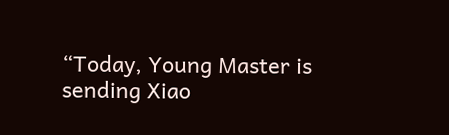“Today, Young Master is sending Xiao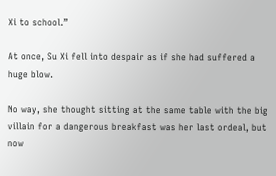Xi to school.”

At once, Su Xi fell into despair as if she had suffered a huge blow.

No way, she thought sitting at the same table with the big villain for a dangerous breakfast was her last ordeal, but now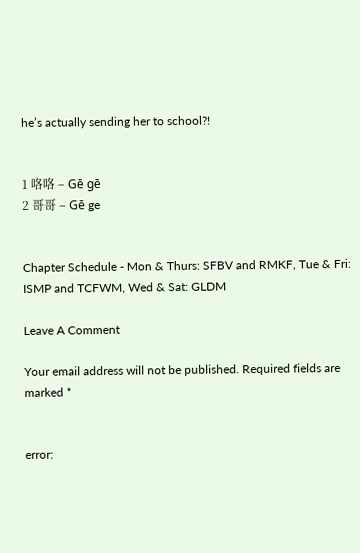he’s actually sending her to school?!


1 咯咯 – Gē gē
2 哥哥 – Gē ge


Chapter Schedule - Mon & Thurs: SFBV and RMKF, Tue & Fri: ISMP and TCFWM, Wed & Sat: GLDM

Leave A Comment

Your email address will not be published. Required fields are marked *


error: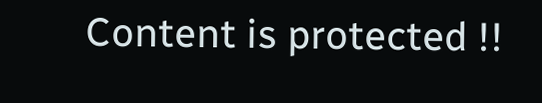Content is protected !!